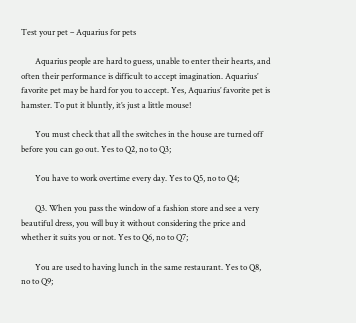Test your pet – Aquarius for pets

       Aquarius people are hard to guess, unable to enter their hearts, and often their performance is difficult to accept imagination. Aquarius’ favorite pet may be hard for you to accept. Yes, Aquarius’ favorite pet is hamster. To put it bluntly, it’s just a little mouse!

       You must check that all the switches in the house are turned off before you can go out. Yes to Q2, no to Q3;

       You have to work overtime every day. Yes to Q5, no to Q4;

       Q3. When you pass the window of a fashion store and see a very beautiful dress, you will buy it without considering the price and whether it suits you or not. Yes to Q6, no to Q7;

       You are used to having lunch in the same restaurant. Yes to Q8, no to Q9;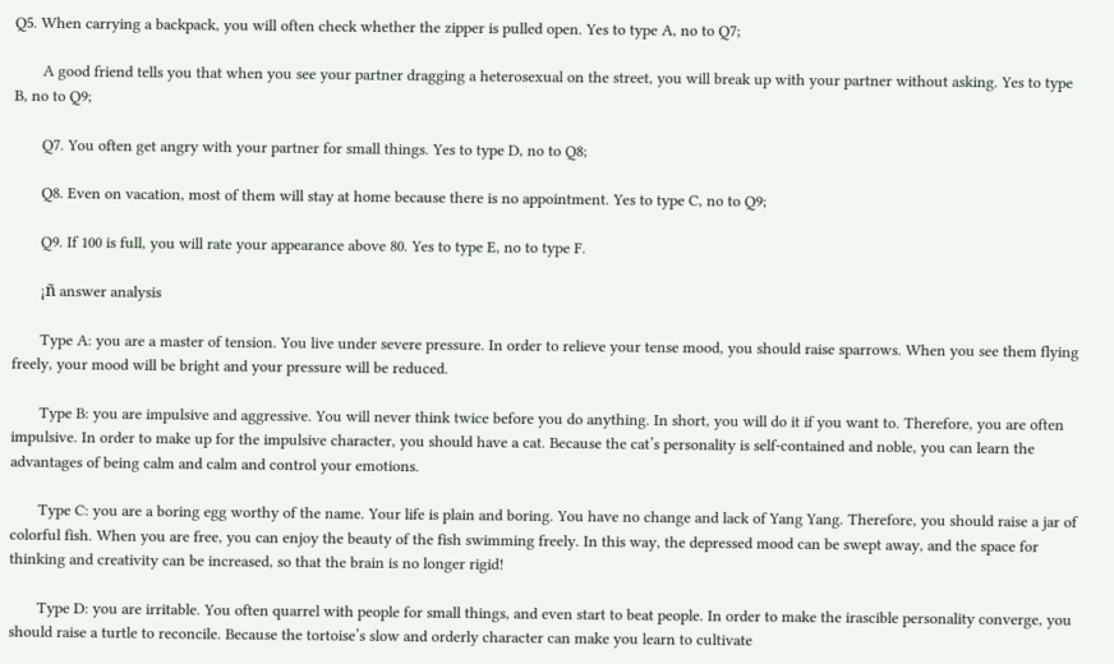Q5. When carrying a backpack, you will often check whether the zipper is pulled open. Yes to type A, no to Q7;

       A good friend tells you that when you see your partner dragging a heterosexual on the street, you will break up with your partner without asking. Yes to type B, no to Q9;

       Q7. You often get angry with your partner for small things. Yes to type D, no to Q8;

       Q8. Even on vacation, most of them will stay at home because there is no appointment. Yes to type C, no to Q9;

       Q9. If 100 is full, you will rate your appearance above 80. Yes to type E, no to type F.

       ¡ñ answer analysis

       Type A: you are a master of tension. You live under severe pressure. In order to relieve your tense mood, you should raise sparrows. When you see them flying freely, your mood will be bright and your pressure will be reduced.

       Type B: you are impulsive and aggressive. You will never think twice before you do anything. In short, you will do it if you want to. Therefore, you are often impulsive. In order to make up for the impulsive character, you should have a cat. Because the cat’s personality is self-contained and noble, you can learn the advantages of being calm and calm and control your emotions.

       Type C: you are a boring egg worthy of the name. Your life is plain and boring. You have no change and lack of Yang Yang. Therefore, you should raise a jar of colorful fish. When you are free, you can enjoy the beauty of the fish swimming freely. In this way, the depressed mood can be swept away, and the space for thinking and creativity can be increased, so that the brain is no longer rigid!

       Type D: you are irritable. You often quarrel with people for small things, and even start to beat people. In order to make the irascible personality converge, you should raise a turtle to reconcile. Because the tortoise’s slow and orderly character can make you learn to cultivate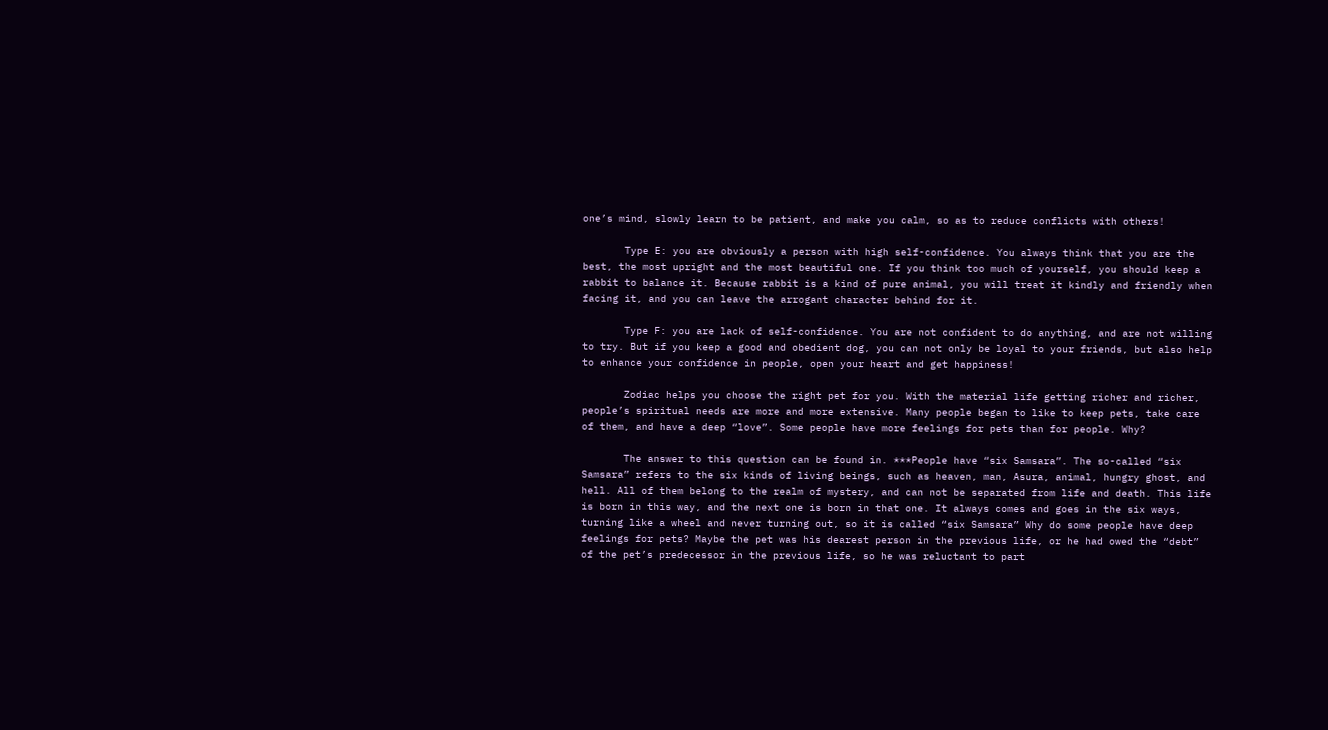one’s mind, slowly learn to be patient, and make you calm, so as to reduce conflicts with others!

       Type E: you are obviously a person with high self-confidence. You always think that you are the best, the most upright and the most beautiful one. If you think too much of yourself, you should keep a rabbit to balance it. Because rabbit is a kind of pure animal, you will treat it kindly and friendly when facing it, and you can leave the arrogant character behind for it.

       Type F: you are lack of self-confidence. You are not confident to do anything, and are not willing to try. But if you keep a good and obedient dog, you can not only be loyal to your friends, but also help to enhance your confidence in people, open your heart and get happiness!

       Zodiac helps you choose the right pet for you. With the material life getting richer and richer, people’s spiritual needs are more and more extensive. Many people began to like to keep pets, take care of them, and have a deep “love”. Some people have more feelings for pets than for people. Why?

       The answer to this question can be found in. ***People have “six Samsara”. The so-called “six Samsara” refers to the six kinds of living beings, such as heaven, man, Asura, animal, hungry ghost, and hell. All of them belong to the realm of mystery, and can not be separated from life and death. This life is born in this way, and the next one is born in that one. It always comes and goes in the six ways, turning like a wheel and never turning out, so it is called “six Samsara” Why do some people have deep feelings for pets? Maybe the pet was his dearest person in the previous life, or he had owed the “debt” of the pet’s predecessor in the previous life, so he was reluctant to part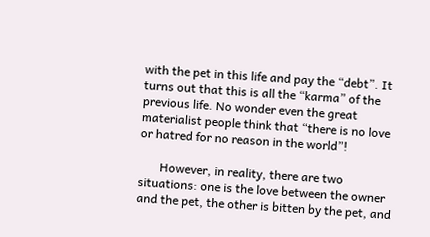with the pet in this life and pay the “debt”. It turns out that this is all the “karma” of the previous life. No wonder even the great materialist people think that “there is no love or hatred for no reason in the world”!

       However, in reality, there are two situations: one is the love between the owner and the pet, the other is bitten by the pet, and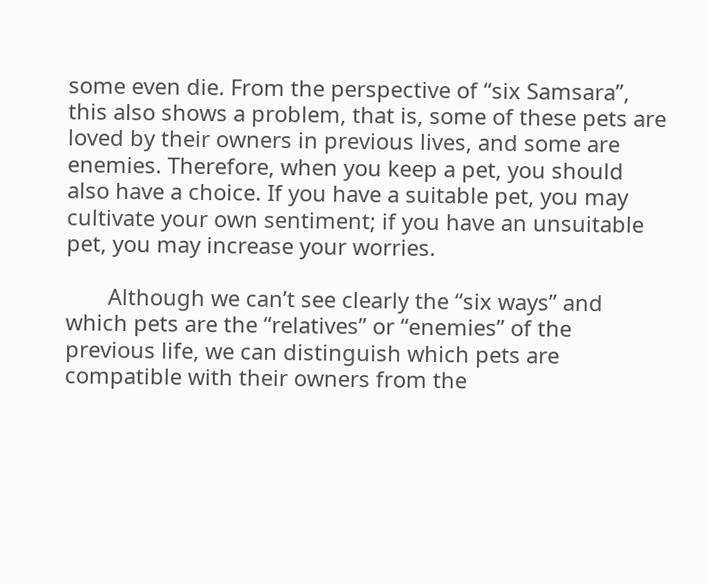some even die. From the perspective of “six Samsara”, this also shows a problem, that is, some of these pets are loved by their owners in previous lives, and some are enemies. Therefore, when you keep a pet, you should also have a choice. If you have a suitable pet, you may cultivate your own sentiment; if you have an unsuitable pet, you may increase your worries.

       Although we can’t see clearly the “six ways” and which pets are the “relatives” or “enemies” of the previous life, we can distinguish which pets are compatible with their owners from the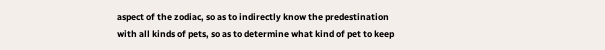aspect of the zodiac, so as to indirectly know the predestination with all kinds of pets, so as to determine what kind of pet to keep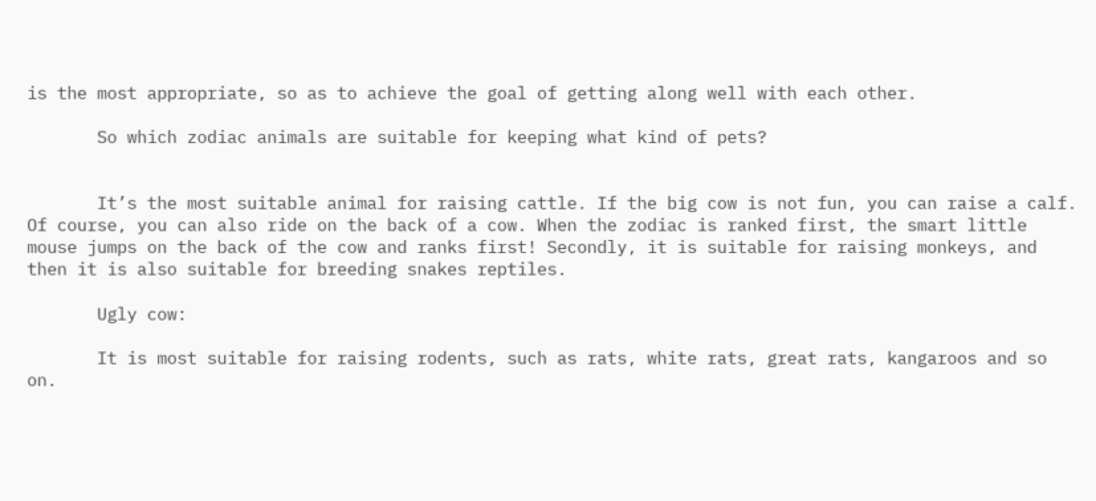is the most appropriate, so as to achieve the goal of getting along well with each other.

       So which zodiac animals are suitable for keeping what kind of pets?


       It’s the most suitable animal for raising cattle. If the big cow is not fun, you can raise a calf. Of course, you can also ride on the back of a cow. When the zodiac is ranked first, the smart little mouse jumps on the back of the cow and ranks first! Secondly, it is suitable for raising monkeys, and then it is also suitable for breeding snakes reptiles.

       Ugly cow:

       It is most suitable for raising rodents, such as rats, white rats, great rats, kangaroos and so on.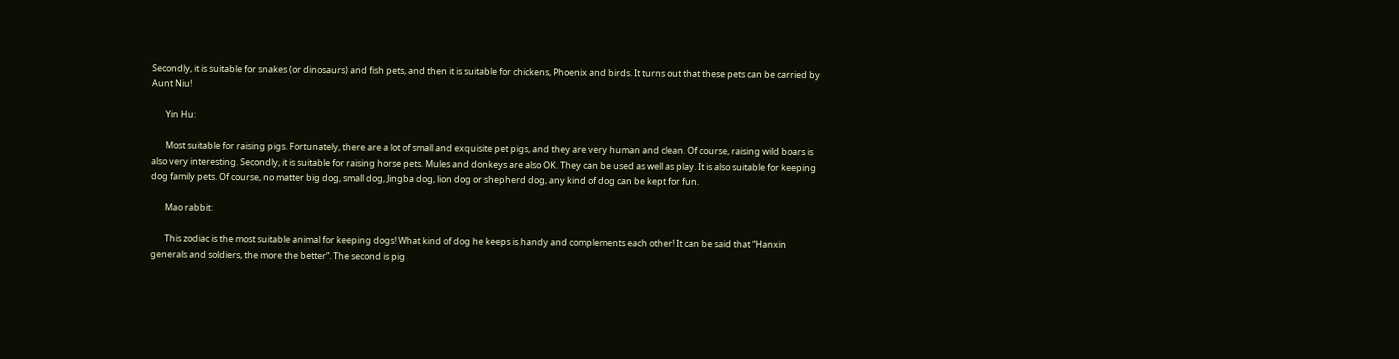Secondly, it is suitable for snakes (or dinosaurs) and fish pets, and then it is suitable for chickens, Phoenix and birds. It turns out that these pets can be carried by Aunt Niu!

       Yin Hu:

       Most suitable for raising pigs. Fortunately, there are a lot of small and exquisite pet pigs, and they are very human and clean. Of course, raising wild boars is also very interesting. Secondly, it is suitable for raising horse pets. Mules and donkeys are also OK. They can be used as well as play. It is also suitable for keeping dog family pets. Of course, no matter big dog, small dog, Jingba dog, lion dog or shepherd dog, any kind of dog can be kept for fun.

       Mao rabbit:

       This zodiac is the most suitable animal for keeping dogs! What kind of dog he keeps is handy and complements each other! It can be said that “Hanxin generals and soldiers, the more the better”. The second is pig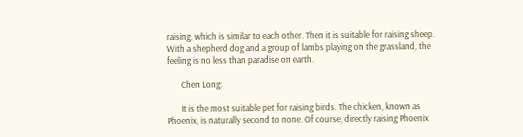raising, which is similar to each other. Then it is suitable for raising sheep. With a shepherd dog and a group of lambs playing on the grassland, the feeling is no less than paradise on earth.

       Chen Long:

       It is the most suitable pet for raising birds. The chicken, known as Phoenix, is naturally second to none. Of course, directly raising Phoenix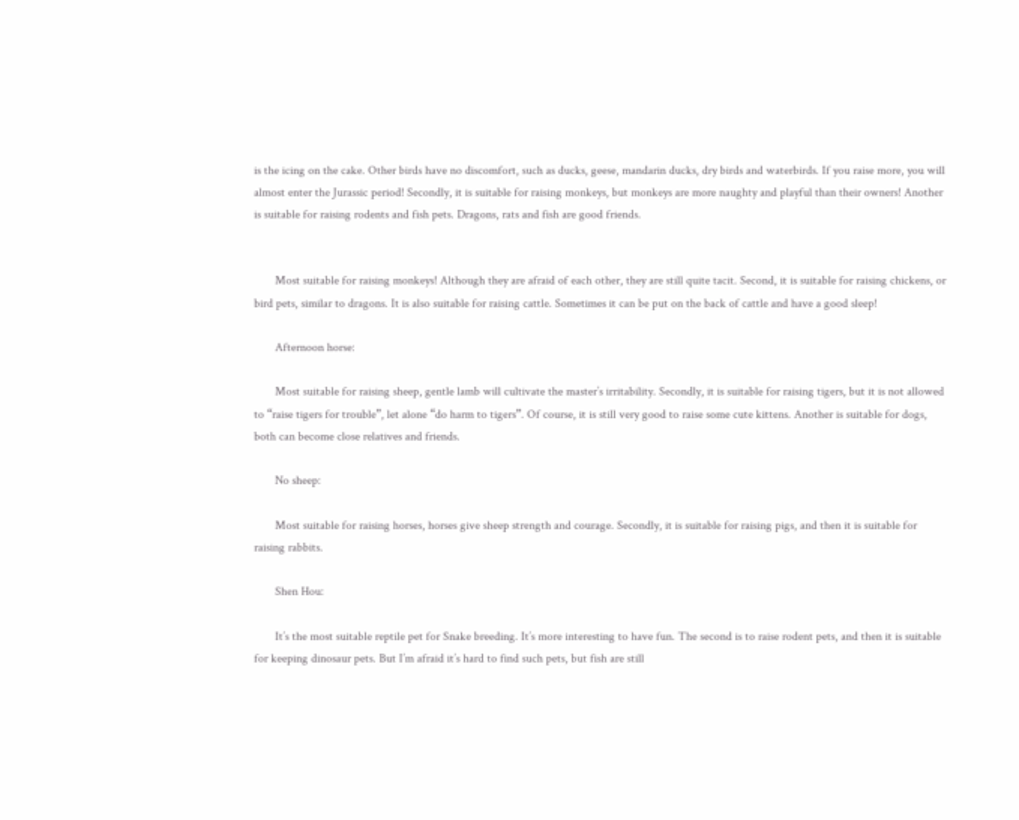is the icing on the cake. Other birds have no discomfort, such as ducks, geese, mandarin ducks, dry birds and waterbirds. If you raise more, you will almost enter the Jurassic period! Secondly, it is suitable for raising monkeys, but monkeys are more naughty and playful than their owners! Another is suitable for raising rodents and fish pets. Dragons, rats and fish are good friends.


       Most suitable for raising monkeys! Although they are afraid of each other, they are still quite tacit. Second, it is suitable for raising chickens, or bird pets, similar to dragons. It is also suitable for raising cattle. Sometimes it can be put on the back of cattle and have a good sleep!

       Afternoon horse:

       Most suitable for raising sheep, gentle lamb will cultivate the master’s irritability. Secondly, it is suitable for raising tigers, but it is not allowed to “raise tigers for trouble”, let alone “do harm to tigers”. Of course, it is still very good to raise some cute kittens. Another is suitable for dogs, both can become close relatives and friends.

       No sheep:

       Most suitable for raising horses, horses give sheep strength and courage. Secondly, it is suitable for raising pigs, and then it is suitable for raising rabbits.

       Shen Hou:

       It’s the most suitable reptile pet for Snake breeding. It’s more interesting to have fun. The second is to raise rodent pets, and then it is suitable for keeping dinosaur pets. But I’m afraid it’s hard to find such pets, but fish are still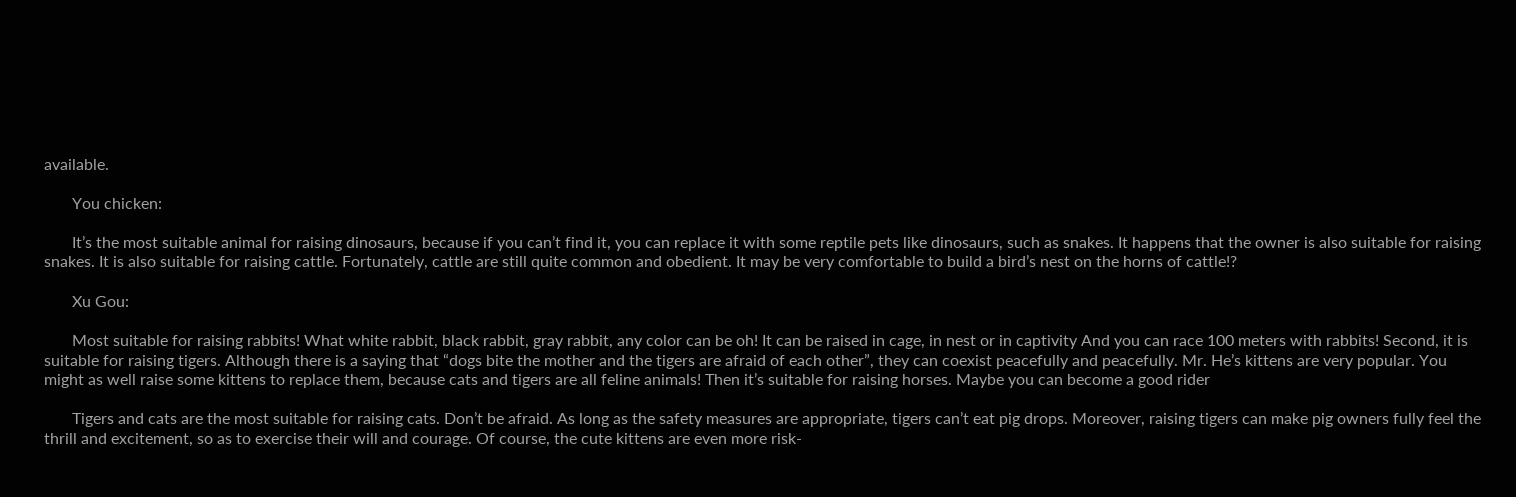available.

       You chicken:

       It’s the most suitable animal for raising dinosaurs, because if you can’t find it, you can replace it with some reptile pets like dinosaurs, such as snakes. It happens that the owner is also suitable for raising snakes. It is also suitable for raising cattle. Fortunately, cattle are still quite common and obedient. It may be very comfortable to build a bird’s nest on the horns of cattle!?

       Xu Gou:

       Most suitable for raising rabbits! What white rabbit, black rabbit, gray rabbit, any color can be oh! It can be raised in cage, in nest or in captivity And you can race 100 meters with rabbits! Second, it is suitable for raising tigers. Although there is a saying that “dogs bite the mother and the tigers are afraid of each other”, they can coexist peacefully and peacefully. Mr. He’s kittens are very popular. You might as well raise some kittens to replace them, because cats and tigers are all feline animals! Then it’s suitable for raising horses. Maybe you can become a good rider

       Tigers and cats are the most suitable for raising cats. Don’t be afraid. As long as the safety measures are appropriate, tigers can’t eat pig drops. Moreover, raising tigers can make pig owners fully feel the thrill and excitement, so as to exercise their will and courage. Of course, the cute kittens are even more risk-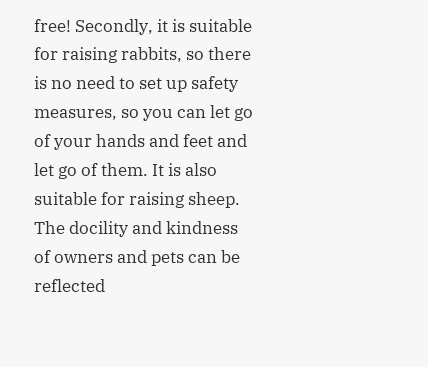free! Secondly, it is suitable for raising rabbits, so there is no need to set up safety measures, so you can let go of your hands and feet and let go of them. It is also suitable for raising sheep. The docility and kindness of owners and pets can be reflected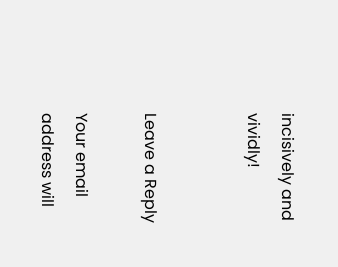incisively and vividly!


Leave a Reply

Your email address will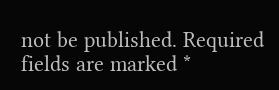not be published. Required fields are marked *